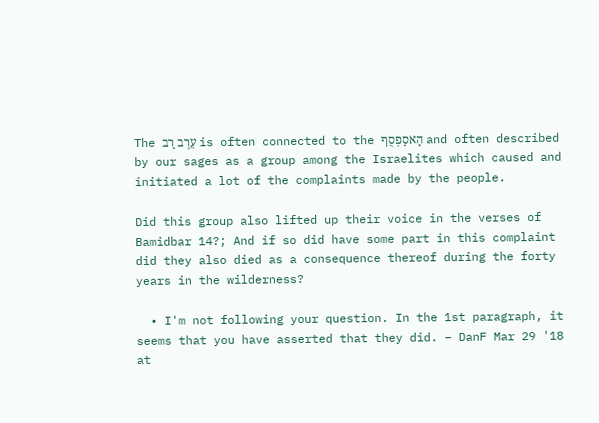The עֵרֶב רַב is often connected to the הָאסַפְסֻף and often described by our sages as a group among the Israelites which caused and initiated a lot of the complaints made by the people.

Did this group also lifted up their voice in the verses of Bamidbar 14?; And if so did have some part in this complaint did they also died as a consequence thereof during the forty years in the wilderness?

  • I'm not following your question. In the 1st paragraph, it seems that you have asserted that they did. – DanF Mar 29 '18 at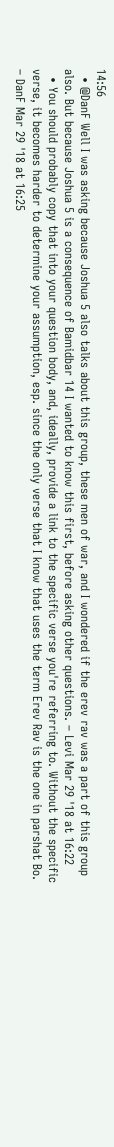14:56
  • @DanF Well I was asking because Joshua 5 also talks about this group, these men of war, and I wondered if the erev rav was a part of this group also. But because Joshua 5 is a consequence of Bamidbar 14 I wanted to know this first, before asking other questions. – Levi Mar 29 '18 at 16:22
  • You should probably copy that into your question body, and, ideally, provide a link to the specific verse you're referring to. Without the specific verse, it becomes harder to determine your assumption, esp. since the only verse that I know that uses the term Erev Rav is the one in parshat Bo. – DanF Mar 29 '18 at 16:25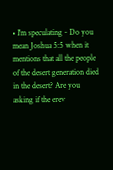• I'm speculating - Do you mean Joshua 5:5 when it mentions that all the people of the desert generation died in the desert? Are you asking if the erev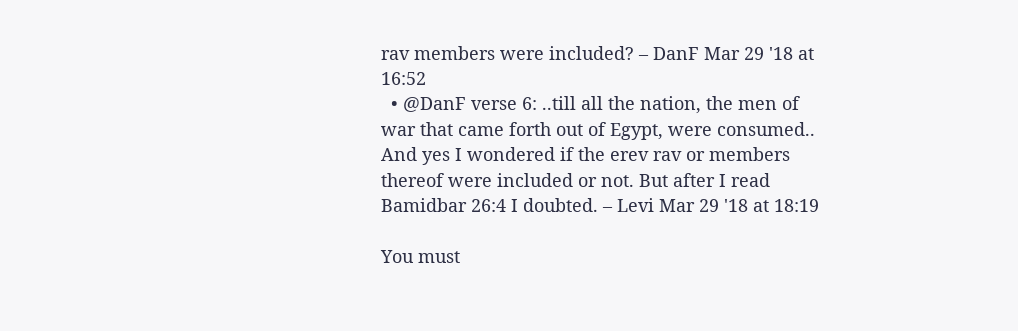rav members were included? – DanF Mar 29 '18 at 16:52
  • @DanF verse 6: ..till all the nation, the men of war that came forth out of Egypt, were consumed.. And yes I wondered if the erev rav or members thereof were included or not. But after I read Bamidbar 26:4 I doubted. – Levi Mar 29 '18 at 18:19

You must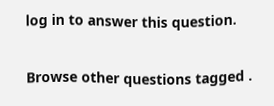log in to answer this question.

Browse other questions tagged .